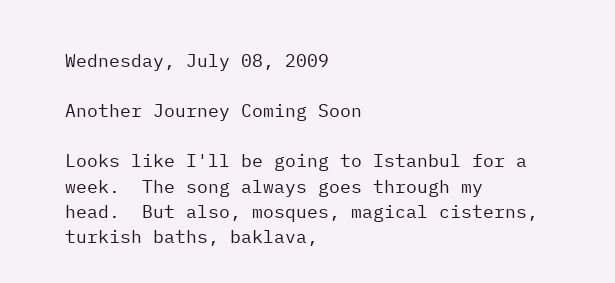Wednesday, July 08, 2009

Another Journey Coming Soon

Looks like I'll be going to Istanbul for a week.  The song always goes through my head.  But also, mosques, magical cisterns, turkish baths, baklava,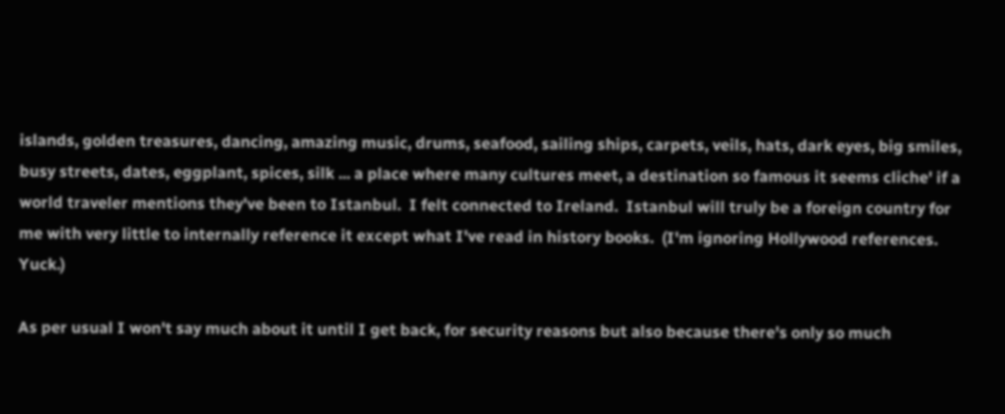islands, golden treasures, dancing, amazing music, drums, seafood, sailing ships, carpets, veils, hats, dark eyes, big smiles, busy streets, dates, eggplant, spices, silk ... a place where many cultures meet, a destination so famous it seems cliche' if a world traveler mentions they've been to Istanbul.  I felt connected to Ireland.  Istanbul will truly be a foreign country for me with very little to internally reference it except what I've read in history books.  (I'm ignoring Hollywood references.  Yuck.)

As per usual I won't say much about it until I get back, for security reasons but also because there's only so much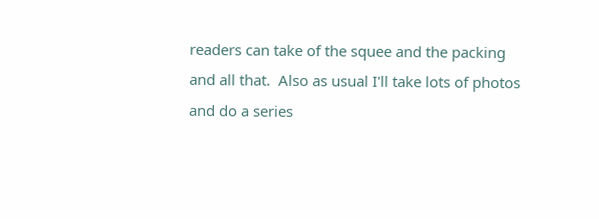readers can take of the squee and the packing and all that.  Also as usual I'll take lots of photos and do a series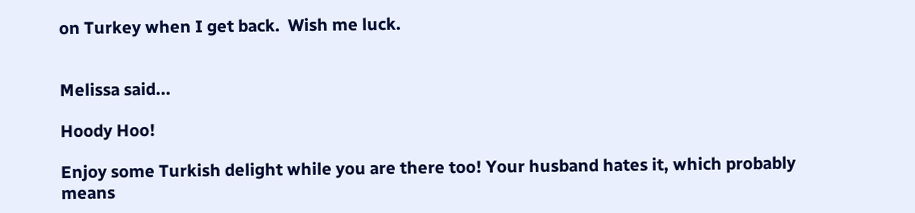on Turkey when I get back.  Wish me luck.


Melissa said...

Hoody Hoo!

Enjoy some Turkish delight while you are there too! Your husband hates it, which probably means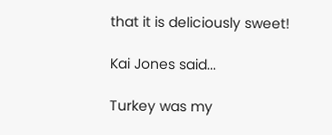that it is deliciously sweet!

Kai Jones said...

Turkey was my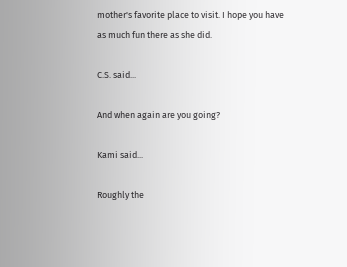mother's favorite place to visit. I hope you have as much fun there as she did.

C.S. said...

And when again are you going?

Kami said...

Roughly the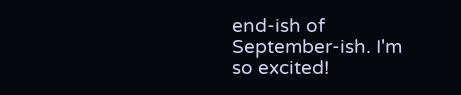end-ish of September-ish. I'm so excited!